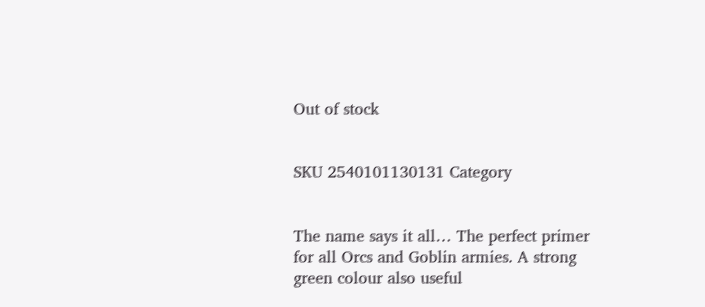Out of stock


SKU 2540101130131 Category


The name says it all… The perfect primer for all Orcs and Goblin armies. A strong green colour also useful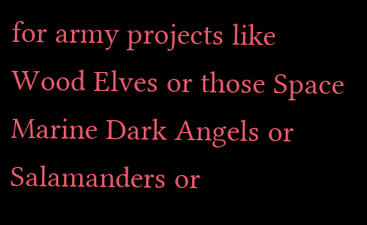for army projects like Wood Elves or those Space Marine Dark Angels or Salamanders or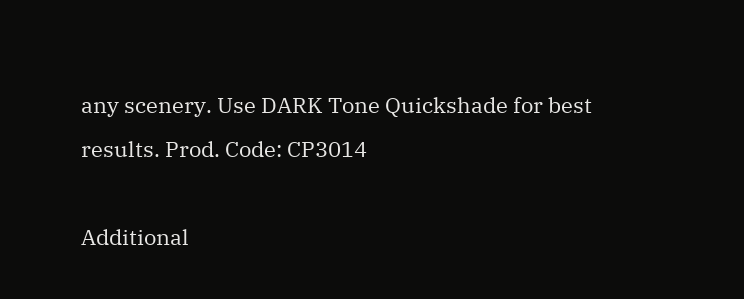any scenery. Use DARK Tone Quickshade for best results. Prod. Code: CP3014

Additional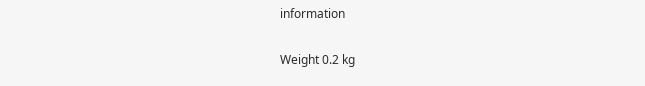information

Weight 0.2 kg